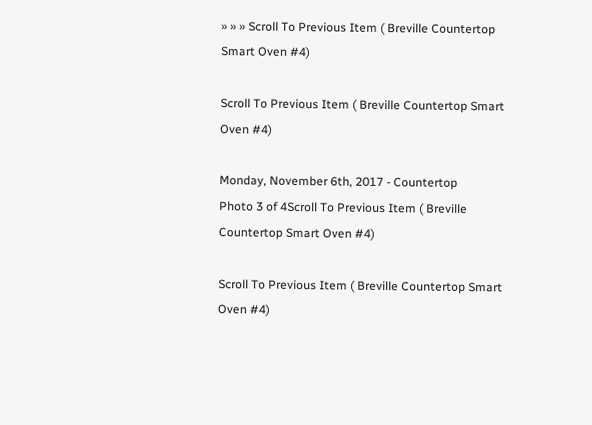» » » Scroll To Previous Item ( Breville Countertop Smart Oven #4)

Scroll To Previous Item ( Breville Countertop Smart Oven #4)

Monday, November 6th, 2017 - Countertop
Photo 3 of 4Scroll To Previous Item ( Breville Countertop Smart Oven #4)

Scroll To Previous Item ( Breville Countertop Smart Oven #4)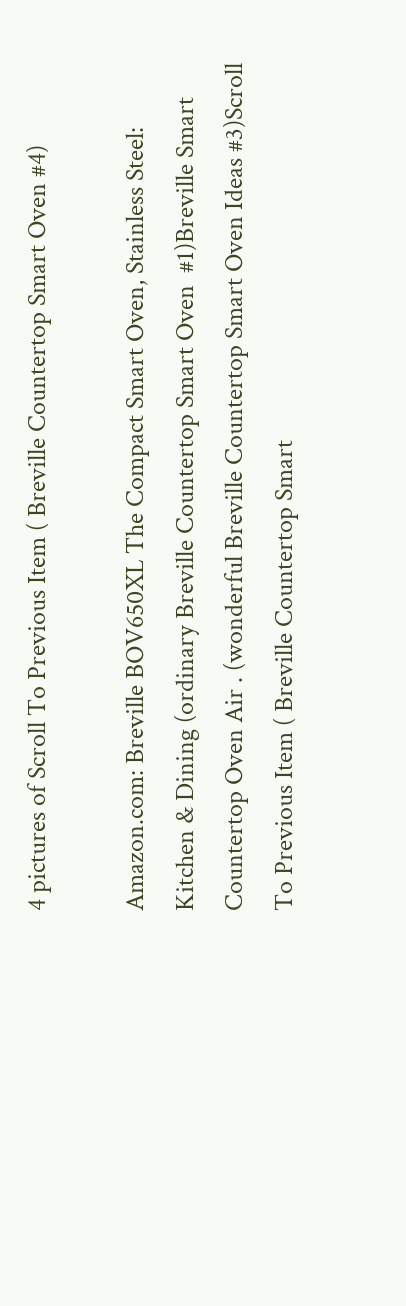4 pictures of Scroll To Previous Item ( Breville Countertop Smart Oven #4)

Amazon.com: Breville BOV650XL The Compact Smart Oven, Stainless Steel:  Kitchen & Dining (ordinary Breville Countertop Smart Oven  #1)Breville Smart Countertop Oven Air . (wonderful Breville Countertop Smart Oven Ideas #3)Scroll To Previous Item ( Breville Countertop Smart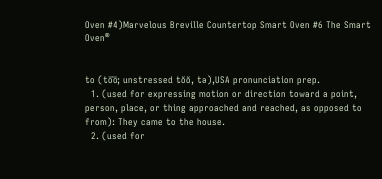Oven #4)Marvelous Breville Countertop Smart Oven #6 The Smart Oven®


to (to̅o̅; unstressed tŏŏ, tə),USA pronunciation prep.
  1. (used for expressing motion or direction toward a point, person, place, or thing approached and reached, as opposed to from): They came to the house.
  2. (used for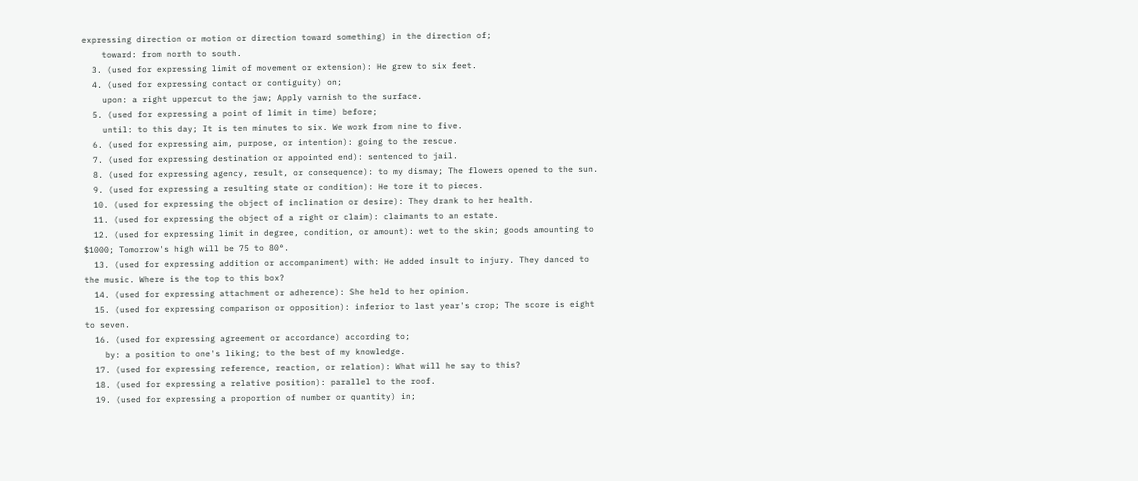expressing direction or motion or direction toward something) in the direction of;
    toward: from north to south.
  3. (used for expressing limit of movement or extension): He grew to six feet.
  4. (used for expressing contact or contiguity) on;
    upon: a right uppercut to the jaw; Apply varnish to the surface.
  5. (used for expressing a point of limit in time) before;
    until: to this day; It is ten minutes to six. We work from nine to five.
  6. (used for expressing aim, purpose, or intention): going to the rescue.
  7. (used for expressing destination or appointed end): sentenced to jail.
  8. (used for expressing agency, result, or consequence): to my dismay; The flowers opened to the sun.
  9. (used for expressing a resulting state or condition): He tore it to pieces.
  10. (used for expressing the object of inclination or desire): They drank to her health.
  11. (used for expressing the object of a right or claim): claimants to an estate.
  12. (used for expressing limit in degree, condition, or amount): wet to the skin; goods amounting to $1000; Tomorrow's high will be 75 to 80°.
  13. (used for expressing addition or accompaniment) with: He added insult to injury. They danced to the music. Where is the top to this box?
  14. (used for expressing attachment or adherence): She held to her opinion.
  15. (used for expressing comparison or opposition): inferior to last year's crop; The score is eight to seven.
  16. (used for expressing agreement or accordance) according to;
    by: a position to one's liking; to the best of my knowledge.
  17. (used for expressing reference, reaction, or relation): What will he say to this?
  18. (used for expressing a relative position): parallel to the roof.
  19. (used for expressing a proportion of number or quantity) in;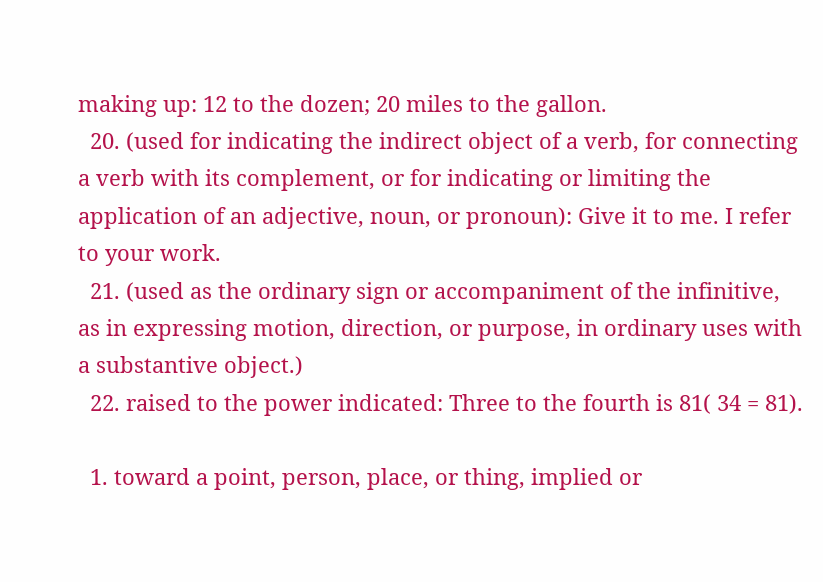making up: 12 to the dozen; 20 miles to the gallon.
  20. (used for indicating the indirect object of a verb, for connecting a verb with its complement, or for indicating or limiting the application of an adjective, noun, or pronoun): Give it to me. I refer to your work.
  21. (used as the ordinary sign or accompaniment of the infinitive, as in expressing motion, direction, or purpose, in ordinary uses with a substantive object.)
  22. raised to the power indicated: Three to the fourth is 81( 34 = 81).

  1. toward a point, person, place, or thing, implied or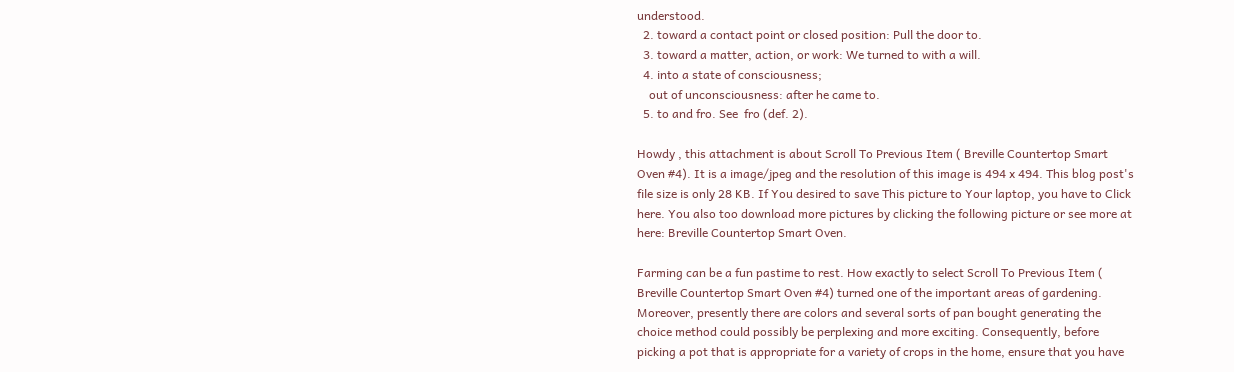understood.
  2. toward a contact point or closed position: Pull the door to.
  3. toward a matter, action, or work: We turned to with a will.
  4. into a state of consciousness;
    out of unconsciousness: after he came to.
  5. to and fro. See  fro (def. 2).

Howdy , this attachment is about Scroll To Previous Item ( Breville Countertop Smart Oven #4). It is a image/jpeg and the resolution of this image is 494 x 494. This blog post's file size is only 28 KB. If You desired to save This picture to Your laptop, you have to Click here. You also too download more pictures by clicking the following picture or see more at here: Breville Countertop Smart Oven.

Farming can be a fun pastime to rest. How exactly to select Scroll To Previous Item ( Breville Countertop Smart Oven #4) turned one of the important areas of gardening. Moreover, presently there are colors and several sorts of pan bought generating the choice method could possibly be perplexing and more exciting. Consequently, before picking a pot that is appropriate for a variety of crops in the home, ensure that you have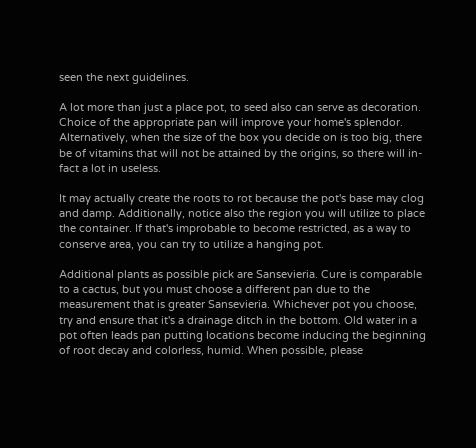seen the next guidelines.

A lot more than just a place pot, to seed also can serve as decoration. Choice of the appropriate pan will improve your home's splendor. Alternatively, when the size of the box you decide on is too big, there be of vitamins that will not be attained by the origins, so there will in-fact a lot in useless.

It may actually create the roots to rot because the pot's base may clog and damp. Additionally, notice also the region you will utilize to place the container. If that's improbable to become restricted, as a way to conserve area, you can try to utilize a hanging pot.

Additional plants as possible pick are Sansevieria. Cure is comparable to a cactus, but you must choose a different pan due to the measurement that is greater Sansevieria. Whichever pot you choose, try and ensure that it's a drainage ditch in the bottom. Old water in a pot often leads pan putting locations become inducing the beginning of root decay and colorless, humid. When possible, please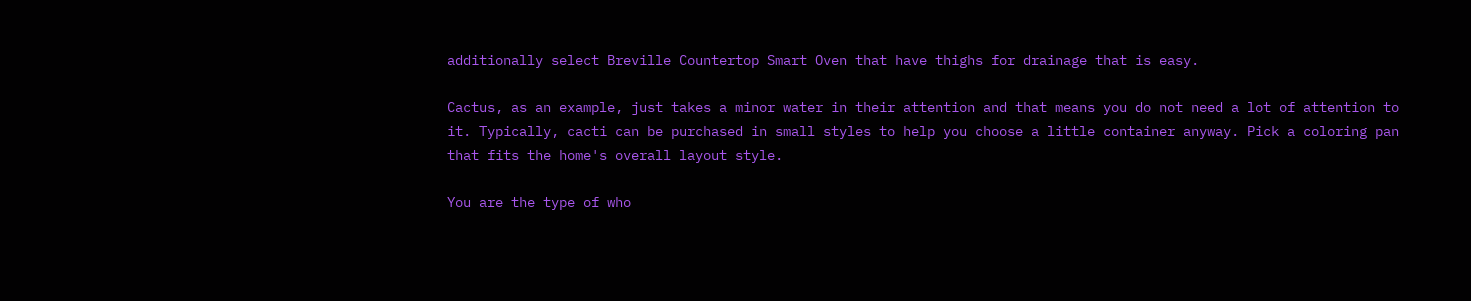additionally select Breville Countertop Smart Oven that have thighs for drainage that is easy.

Cactus, as an example, just takes a minor water in their attention and that means you do not need a lot of attention to it. Typically, cacti can be purchased in small styles to help you choose a little container anyway. Pick a coloring pan that fits the home's overall layout style.

You are the type of who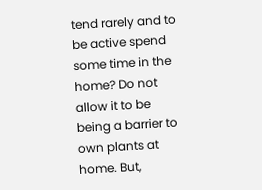tend rarely and to be active spend some time in the home? Do not allow it to be being a barrier to own plants at home. But,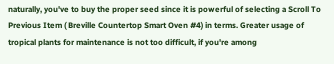naturally, you've to buy the proper seed since it is powerful of selecting a Scroll To Previous Item ( Breville Countertop Smart Oven #4) in terms. Greater usage of tropical plants for maintenance is not too difficult, if you're among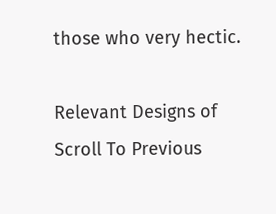those who very hectic.

Relevant Designs of Scroll To Previous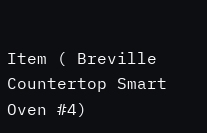Item ( Breville Countertop Smart Oven #4)